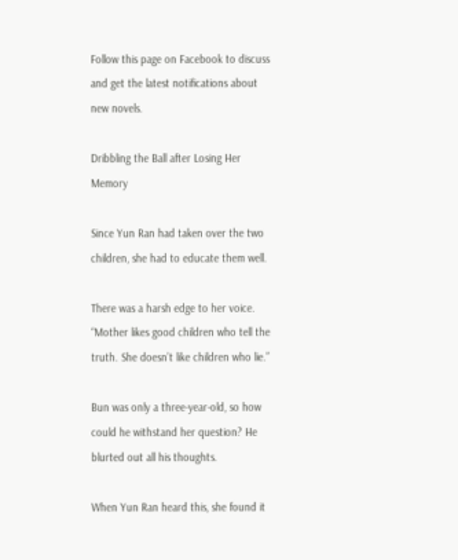Follow this page on Facebook to discuss and get the latest notifications about new novels.

Dribbling the Ball after Losing Her Memory

Since Yun Ran had taken over the two children, she had to educate them well.

There was a harsh edge to her voice. “Mother likes good children who tell the truth. She doesn’t like children who lie.”

Bun was only a three-year-old, so how could he withstand her question? He blurted out all his thoughts.

When Yun Ran heard this, she found it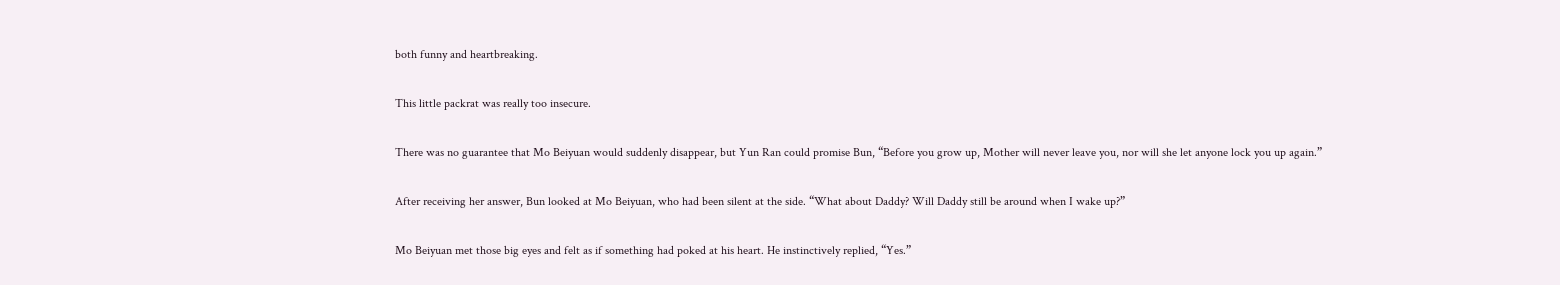both funny and heartbreaking.

This little packrat was really too insecure.

There was no guarantee that Mo Beiyuan would suddenly disappear, but Yun Ran could promise Bun, “Before you grow up, Mother will never leave you, nor will she let anyone lock you up again.”

After receiving her answer, Bun looked at Mo Beiyuan, who had been silent at the side. “What about Daddy? Will Daddy still be around when I wake up?”

Mo Beiyuan met those big eyes and felt as if something had poked at his heart. He instinctively replied, “Yes.”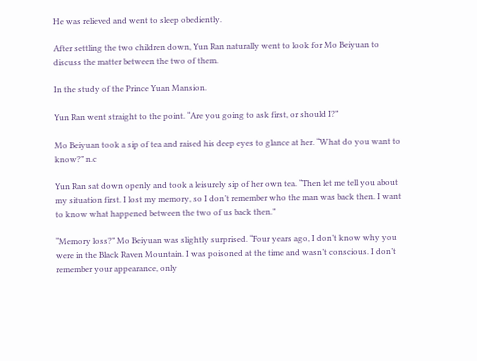He was relieved and went to sleep obediently.

After settling the two children down, Yun Ran naturally went to look for Mo Beiyuan to discuss the matter between the two of them.

In the study of the Prince Yuan Mansion.

Yun Ran went straight to the point. “Are you going to ask first, or should I?”

Mo Beiyuan took a sip of tea and raised his deep eyes to glance at her. “What do you want to know?” n.c

Yun Ran sat down openly and took a leisurely sip of her own tea. “Then let me tell you about my situation first. I lost my memory, so I don’t remember who the man was back then. I want to know what happened between the two of us back then.”

“Memory loss?” Mo Beiyuan was slightly surprised. “Four years ago, I don’t know why you were in the Black Raven Mountain. I was poisoned at the time and wasn’t conscious. I don’t remember your appearance, only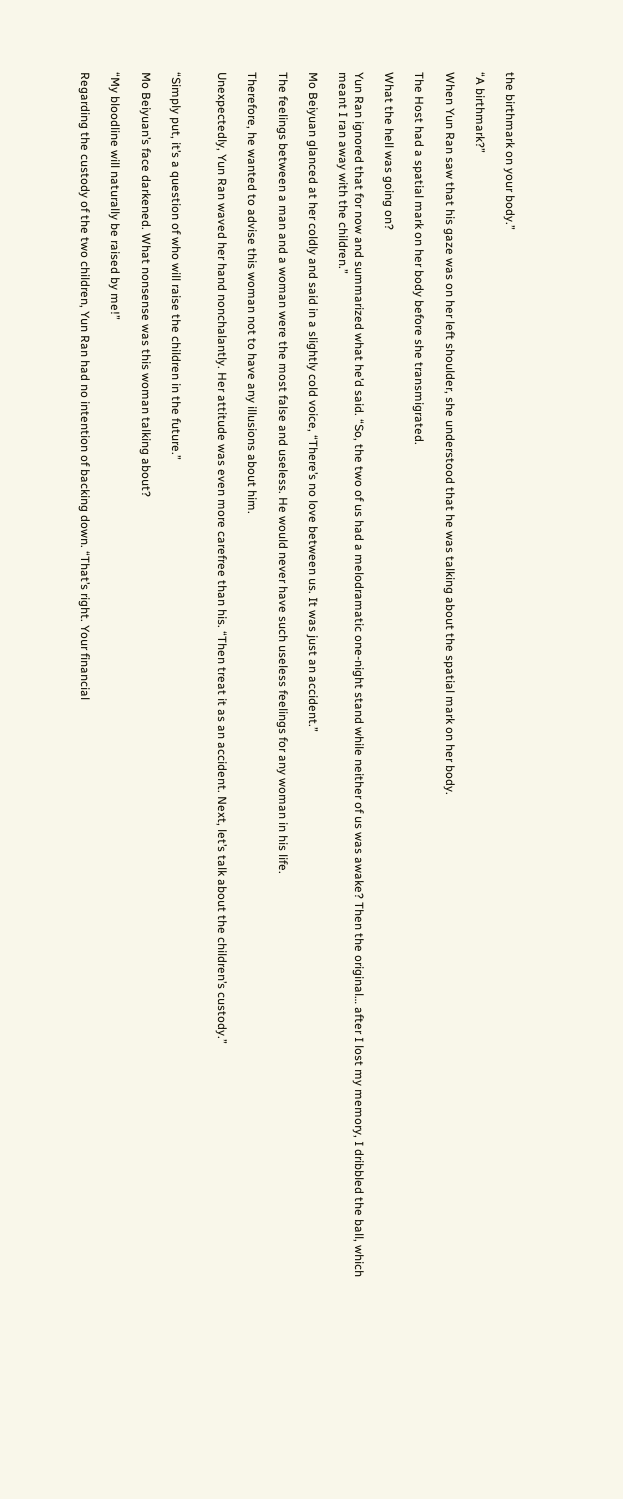the birthmark on your body.”

“A birthmark?”

When Yun Ran saw that his gaze was on her left shoulder, she understood that he was talking about the spatial mark on her body.

The Host had a spatial mark on her body before she transmigrated.

What the hell was going on?

Yun Ran ignored that for now and summarized what he’d said. “So, the two of us had a melodramatic one-night stand while neither of us was awake? Then the original… after I lost my memory, I dribbled the ball, which meant I ran away with the children.”

Mo Beiyuan glanced at her coldly and said in a slightly cold voice, “There’s no love between us. It was just an accident.”

The feelings between a man and a woman were the most false and useless. He would never have such useless feelings for any woman in his life.

Therefore, he wanted to advise this woman not to have any illusions about him.

Unexpectedly, Yun Ran waved her hand nonchalantly. Her attitude was even more carefree than his. “Then treat it as an accident. Next, let’s talk about the children’s custody.”


“Simply put, it’s a question of who will raise the children in the future.”

Mo Beiyuan’s face darkened. What nonsense was this woman talking about?

“My bloodline will naturally be raised by me!”

Regarding the custody of the two children, Yun Ran had no intention of backing down. “That’s right. Your financial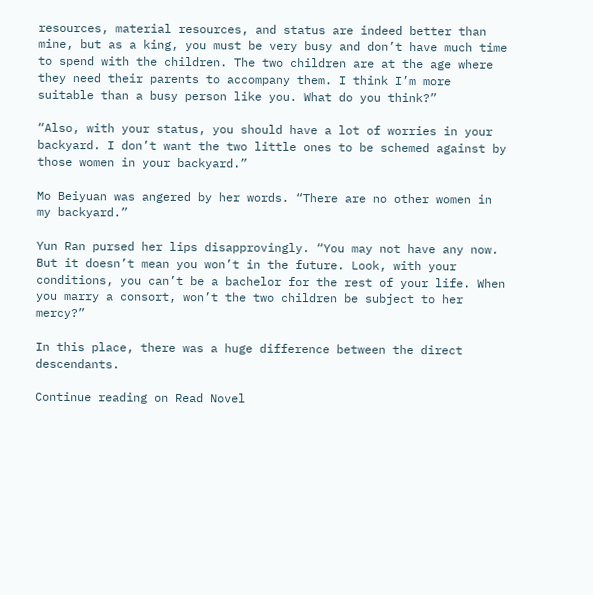resources, material resources, and status are indeed better than mine, but as a king, you must be very busy and don’t have much time to spend with the children. The two children are at the age where they need their parents to accompany them. I think I’m more suitable than a busy person like you. What do you think?”

“Also, with your status, you should have a lot of worries in your backyard. I don’t want the two little ones to be schemed against by those women in your backyard.”

Mo Beiyuan was angered by her words. “There are no other women in my backyard.”

Yun Ran pursed her lips disapprovingly. “You may not have any now. But it doesn’t mean you won’t in the future. Look, with your conditions, you can’t be a bachelor for the rest of your life. When you marry a consort, won’t the two children be subject to her mercy?”

In this place, there was a huge difference between the direct descendants.

Continue reading on Read Novel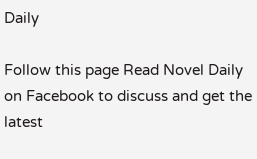Daily

Follow this page Read Novel Daily on Facebook to discuss and get the latest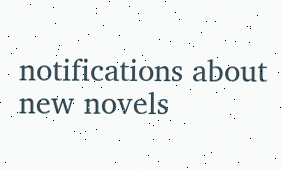notifications about new novels